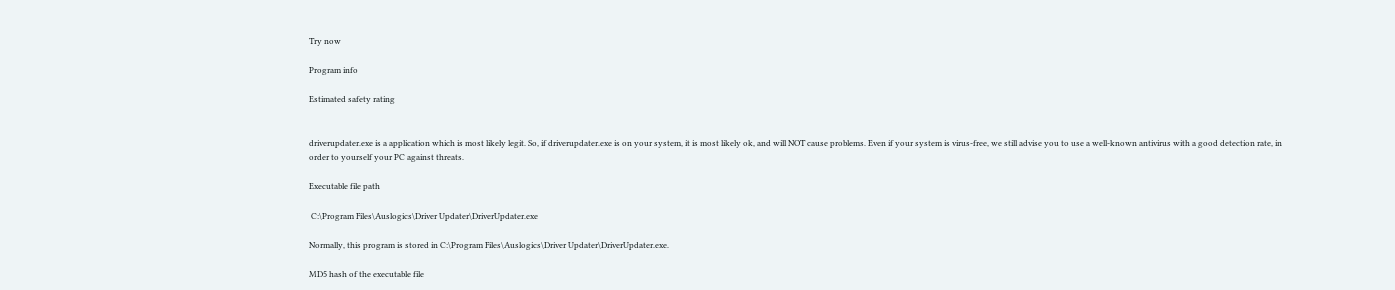Try now

Program info

Estimated safety rating


driverupdater.exe is a application which is most likely legit. So, if driverupdater.exe is on your system, it is most likely ok, and will NOT cause problems. Even if your system is virus-free, we still advise you to use a well-known antivirus with a good detection rate, in order to yourself your PC against threats.

Executable file path

 C:\Program Files\Auslogics\Driver Updater\DriverUpdater.exe

Normally, this program is stored in C:\Program Files\Auslogics\Driver Updater\DriverUpdater.exe.

MD5 hash of the executable file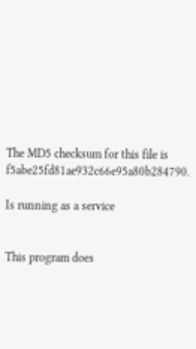The MD5 checksum for this file is f5abe25fd81ae932c66e95a80b284790.

Is running as a service


This program does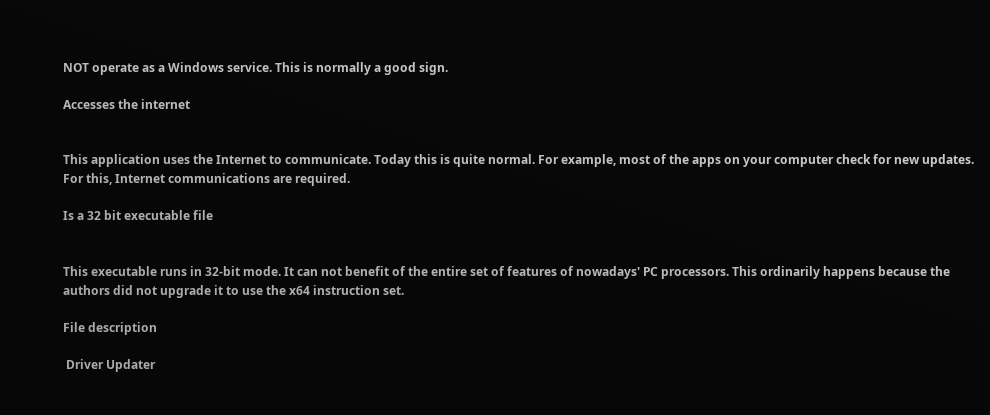NOT operate as a Windows service. This is normally a good sign.

Accesses the internet


This application uses the Internet to communicate. Today this is quite normal. For example, most of the apps on your computer check for new updates. For this, Internet communications are required.

Is a 32 bit executable file


This executable runs in 32-bit mode. It can not benefit of the entire set of features of nowadays' PC processors. This ordinarily happens because the authors did not upgrade it to use the x64 instruction set.

File description

 Driver Updater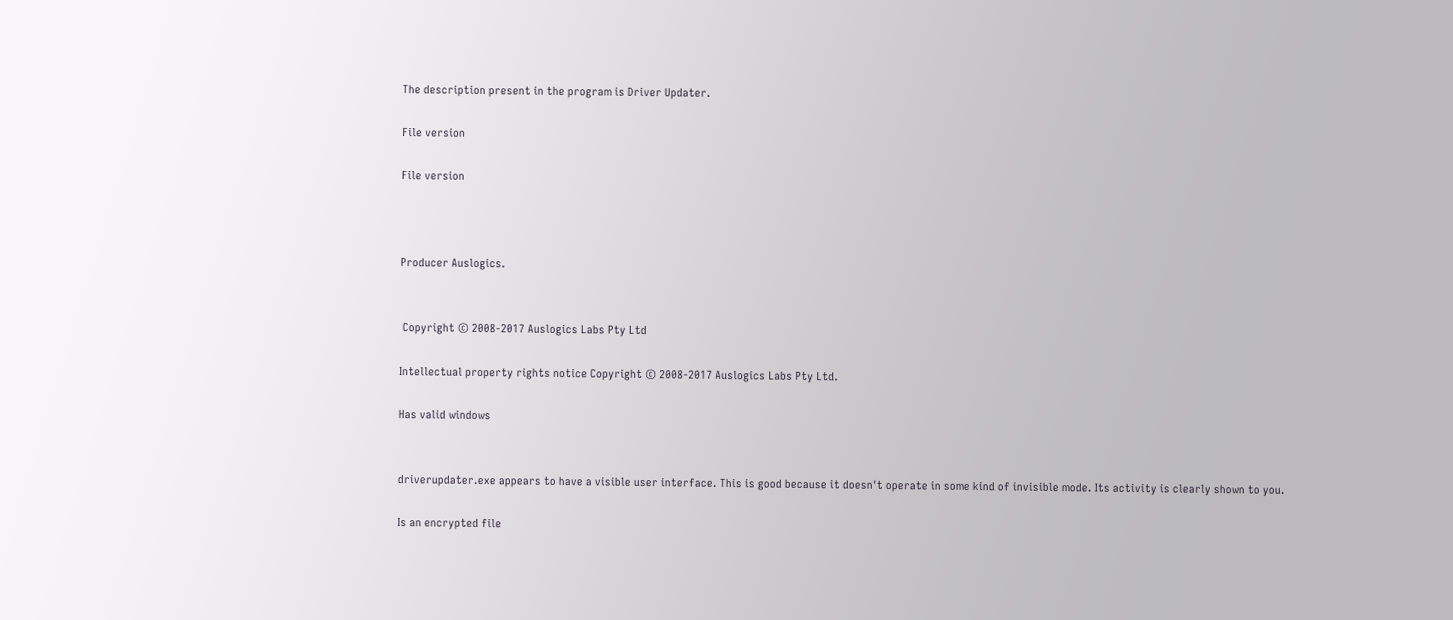The description present in the program is Driver Updater.

File version

File version



Producer Auslogics.


 Copyright © 2008-2017 Auslogics Labs Pty Ltd

Intellectual property rights notice Copyright © 2008-2017 Auslogics Labs Pty Ltd.

Has valid windows


driverupdater.exe appears to have a visible user interface. This is good because it doesn't operate in some kind of invisible mode. Its activity is clearly shown to you.

Is an encrypted file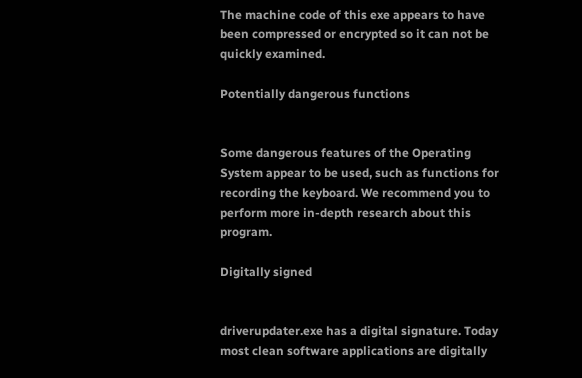The machine code of this exe appears to have been compressed or encrypted so it can not be quickly examined.

Potentially dangerous functions


Some dangerous features of the Operating System appear to be used, such as functions for recording the keyboard. We recommend you to perform more in-depth research about this program.

Digitally signed


driverupdater.exe has a digital signature. Today most clean software applications are digitally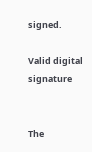signed.

Valid digital signature


The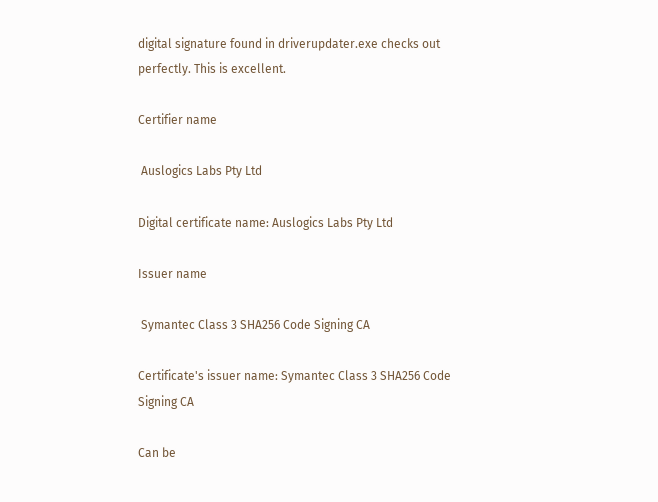digital signature found in driverupdater.exe checks out perfectly. This is excellent.

Certifier name

 Auslogics Labs Pty Ltd

Digital certificate name: Auslogics Labs Pty Ltd

Issuer name

 Symantec Class 3 SHA256 Code Signing CA

Certificate's issuer name: Symantec Class 3 SHA256 Code Signing CA

Can be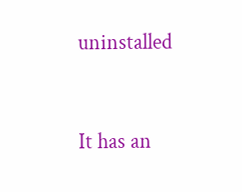uninstalled


It has an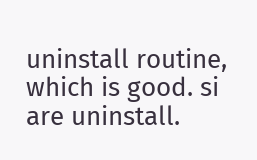uninstall routine, which is good. si are uninstall.